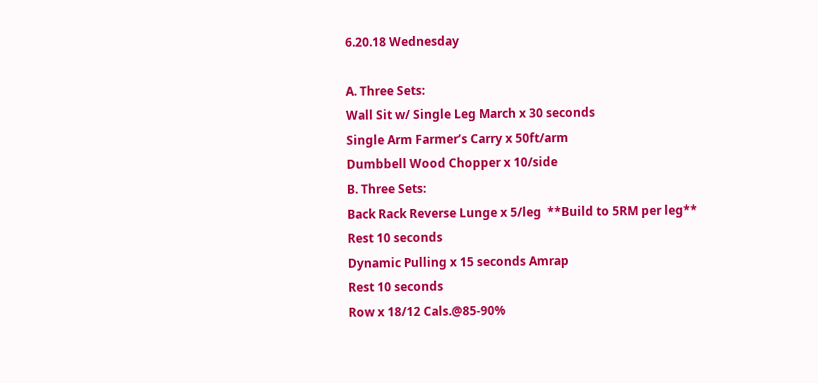6.20.18 Wednesday

A. Three Sets:
Wall Sit w/ Single Leg March x 30 seconds
Single Arm Farmer’s Carry x 50ft/arm
Dumbbell Wood Chopper x 10/side
B. Three Sets:
Back Rack Reverse Lunge x 5/leg  **Build to 5RM per leg**
Rest 10 seconds
Dynamic Pulling x 15 seconds Amrap
Rest 10 seconds
Row x 18/12 Cals.@85-90%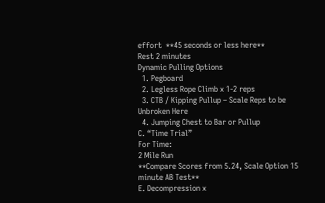effort  **45 seconds or less here**
Rest 2 minutes
Dynamic Pulling Options
  1. Pegboard
  2. Legless Rope Climb x 1-2 reps
  3. CTB / Kipping Pullup – Scale Reps to be Unbroken Here
  4. Jumping Chest to Bar or Pullup
C. “Time Trial”
For Time:
2 Mile Run
**Compare Scores from 5.24, Scale Option 15 minute AB Test**
E. Decompression x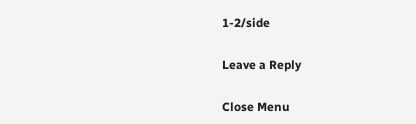1-2/side

Leave a Reply

Close Menu